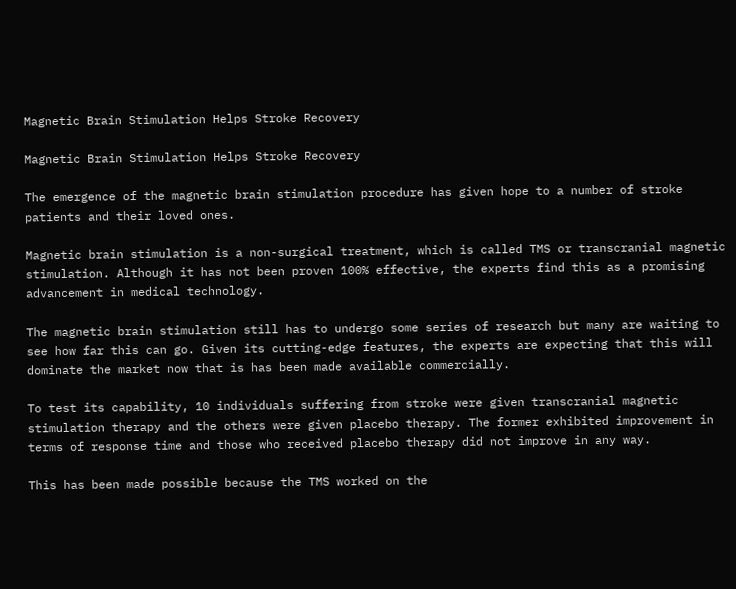Magnetic Brain Stimulation Helps Stroke Recovery

Magnetic Brain Stimulation Helps Stroke Recovery

The emergence of the magnetic brain stimulation procedure has given hope to a number of stroke patients and their loved ones.

Magnetic brain stimulation is a non-surgical treatment, which is called TMS or transcranial magnetic stimulation. Although it has not been proven 100% effective, the experts find this as a promising advancement in medical technology.

The magnetic brain stimulation still has to undergo some series of research but many are waiting to see how far this can go. Given its cutting-edge features, the experts are expecting that this will dominate the market now that is has been made available commercially.

To test its capability, 10 individuals suffering from stroke were given transcranial magnetic stimulation therapy and the others were given placebo therapy. The former exhibited improvement in terms of response time and those who received placebo therapy did not improve in any way.

This has been made possible because the TMS worked on the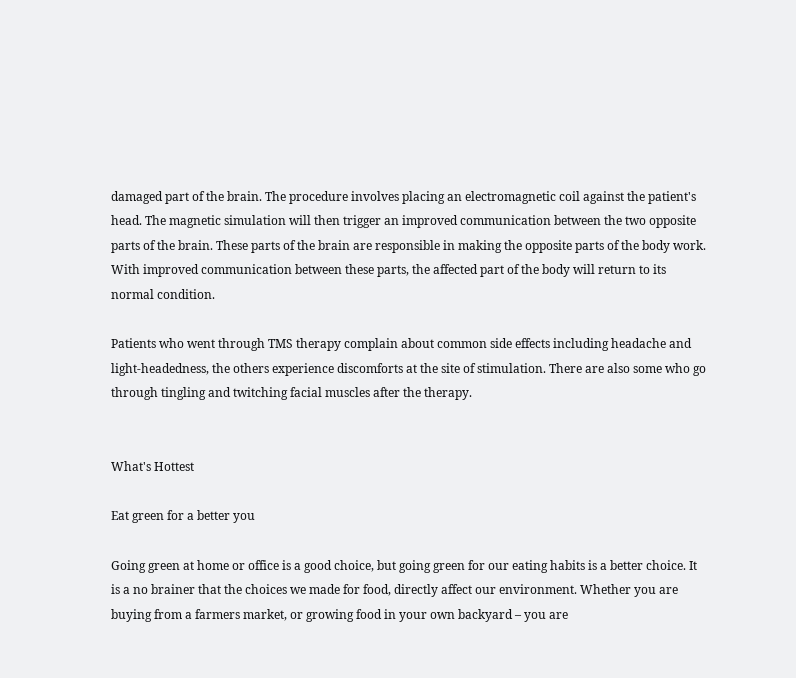damaged part of the brain. The procedure involves placing an electromagnetic coil against the patient's head. The magnetic simulation will then trigger an improved communication between the two opposite parts of the brain. These parts of the brain are responsible in making the opposite parts of the body work. With improved communication between these parts, the affected part of the body will return to its normal condition.

Patients who went through TMS therapy complain about common side effects including headache and light-headedness, the others experience discomforts at the site of stimulation. There are also some who go through tingling and twitching facial muscles after the therapy.


What's Hottest

Eat green for a better you

Going green at home or office is a good choice, but going green for our eating habits is a better choice. It is a no brainer that the choices we made for food, directly affect our environment. Whether you are buying from a farmers market, or growing food in your own backyard – you are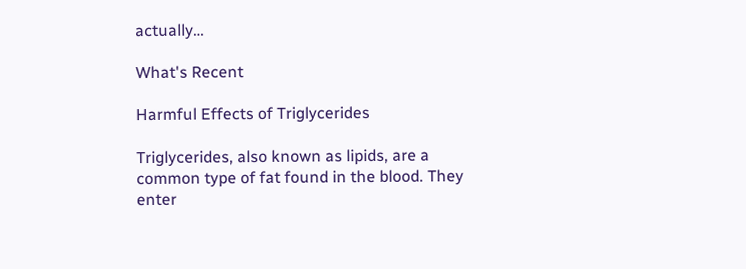actually…

What's Recent

Harmful Effects of Triglycerides

Triglycerides, also known as lipids, are a common type of fat found in the blood. They enter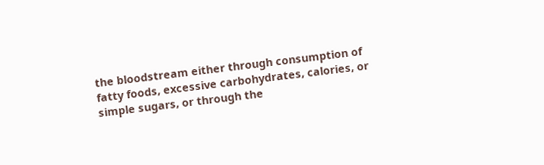the bloodstream either through consumption of fatty foods, excessive carbohydrates, calories, or simple sugars, or through the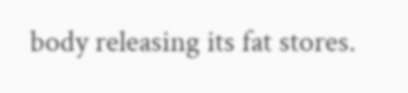body releasing its fat stores.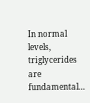In normal levels, triglycerides are fundamental…